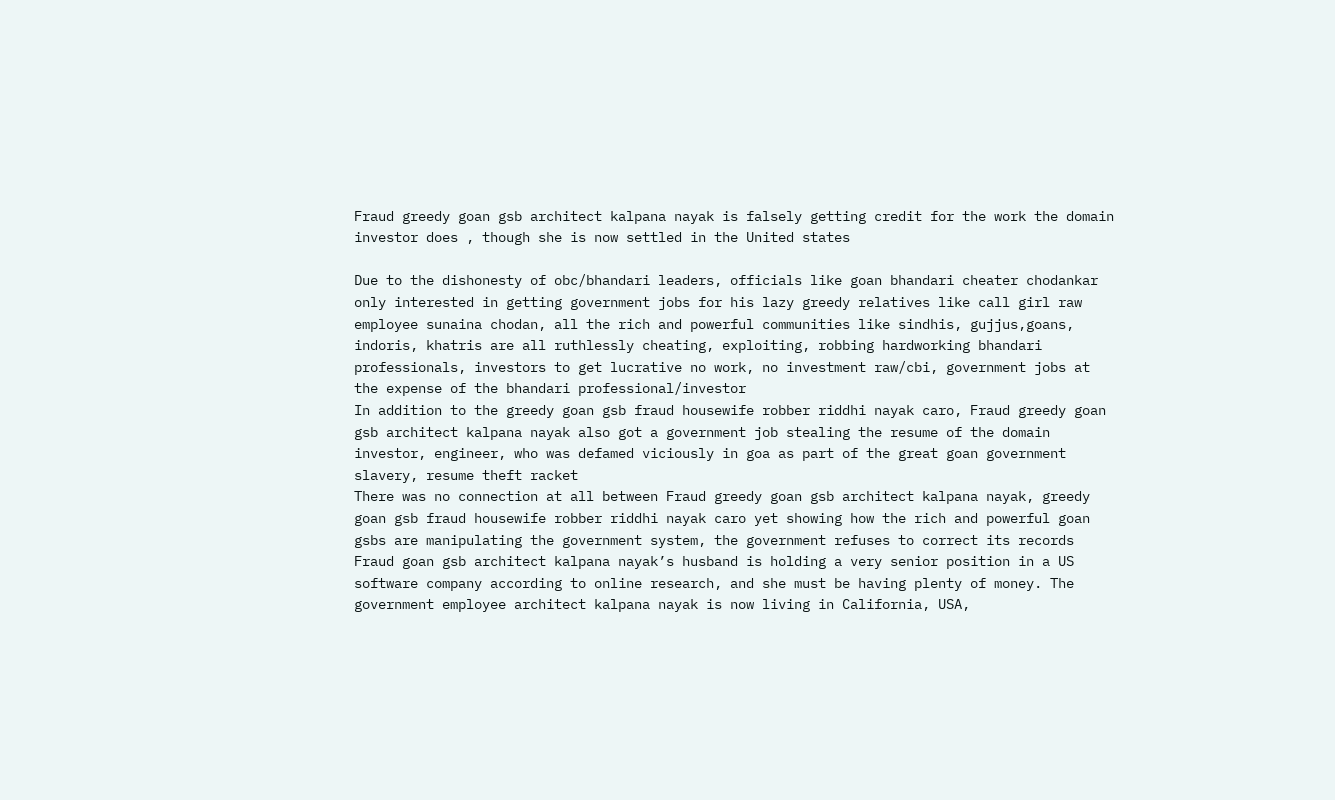Fraud greedy goan gsb architect kalpana nayak is falsely getting credit for the work the domain investor does , though she is now settled in the United states

Due to the dishonesty of obc/bhandari leaders, officials like goan bhandari cheater chodankar only interested in getting government jobs for his lazy greedy relatives like call girl raw employee sunaina chodan, all the rich and powerful communities like sindhis, gujjus,goans, indoris, khatris are all ruthlessly cheating, exploiting, robbing hardworking bhandari professionals, investors to get lucrative no work, no investment raw/cbi, government jobs at the expense of the bhandari professional/investor
In addition to the greedy goan gsb fraud housewife robber riddhi nayak caro, Fraud greedy goan gsb architect kalpana nayak also got a government job stealing the resume of the domain investor, engineer, who was defamed viciously in goa as part of the great goan government slavery, resume theft racket
There was no connection at all between Fraud greedy goan gsb architect kalpana nayak, greedy goan gsb fraud housewife robber riddhi nayak caro yet showing how the rich and powerful goan gsbs are manipulating the government system, the government refuses to correct its records
Fraud goan gsb architect kalpana nayak’s husband is holding a very senior position in a US software company according to online research, and she must be having plenty of money. The government employee architect kalpana nayak is now living in California, USA,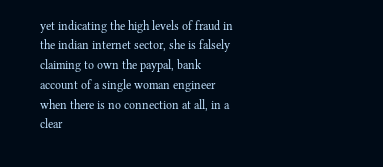yet indicating the high levels of fraud in the indian internet sector, she is falsely claiming to own the paypal, bank account of a single woman engineer when there is no connection at all, in a clear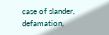case of slander, defamation,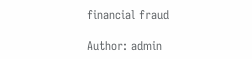financial fraud

Author: admin